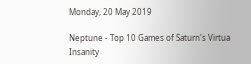Monday, 20 May 2019

Neptune - Top 10 Games of Saturn's Virtua Insanity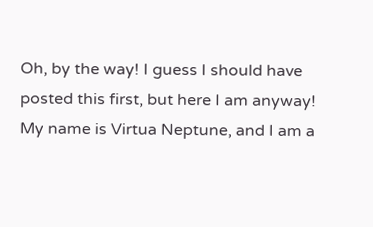Oh, by the way! I guess I should have posted this first, but here I am anyway! My name is Virtua Neptune, and I am a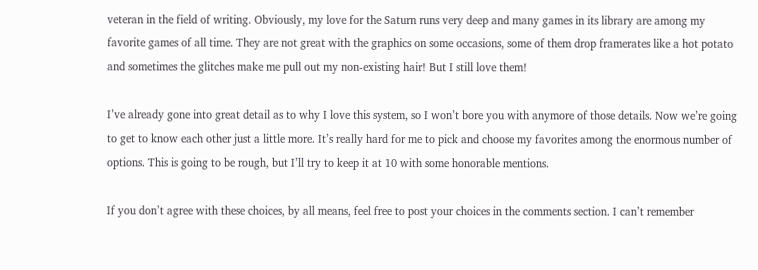veteran in the field of writing. Obviously, my love for the Saturn runs very deep and many games in its library are among my favorite games of all time. They are not great with the graphics on some occasions, some of them drop framerates like a hot potato and sometimes the glitches make me pull out my non-existing hair! But I still love them!

I’ve already gone into great detail as to why I love this system, so I won’t bore you with anymore of those details. Now we’re going to get to know each other just a little more. It’s really hard for me to pick and choose my favorites among the enormous number of options. This is going to be rough, but I’ll try to keep it at 10 with some honorable mentions.

If you don’t agree with these choices, by all means, feel free to post your choices in the comments section. I can’t remember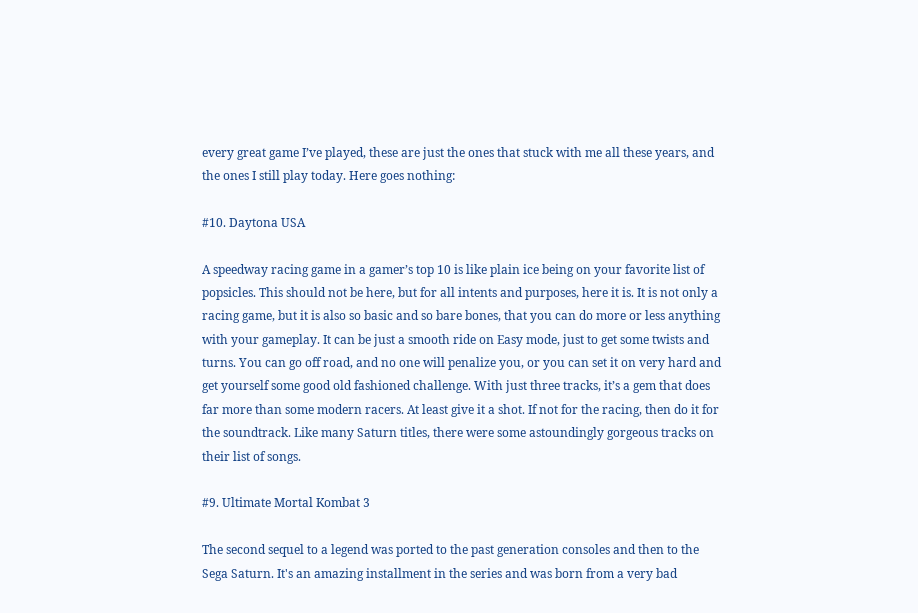every great game I’ve played, these are just the ones that stuck with me all these years, and the ones I still play today. Here goes nothing:

#10. Daytona USA

A speedway racing game in a gamer’s top 10 is like plain ice being on your favorite list of popsicles. This should not be here, but for all intents and purposes, here it is. It is not only a racing game, but it is also so basic and so bare bones, that you can do more or less anything with your gameplay. It can be just a smooth ride on Easy mode, just to get some twists and turns. You can go off road, and no one will penalize you, or you can set it on very hard and get yourself some good old fashioned challenge. With just three tracks, it’s a gem that does far more than some modern racers. At least give it a shot. If not for the racing, then do it for the soundtrack. Like many Saturn titles, there were some astoundingly gorgeous tracks on their list of songs.

#9. Ultimate Mortal Kombat 3

The second sequel to a legend was ported to the past generation consoles and then to the Sega Saturn. It's an amazing installment in the series and was born from a very bad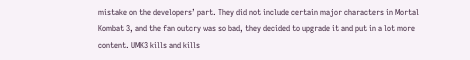mistake on the developers’ part. They did not include certain major characters in Mortal Kombat 3, and the fan outcry was so bad, they decided to upgrade it and put in a lot more content. UMK3 kills and kills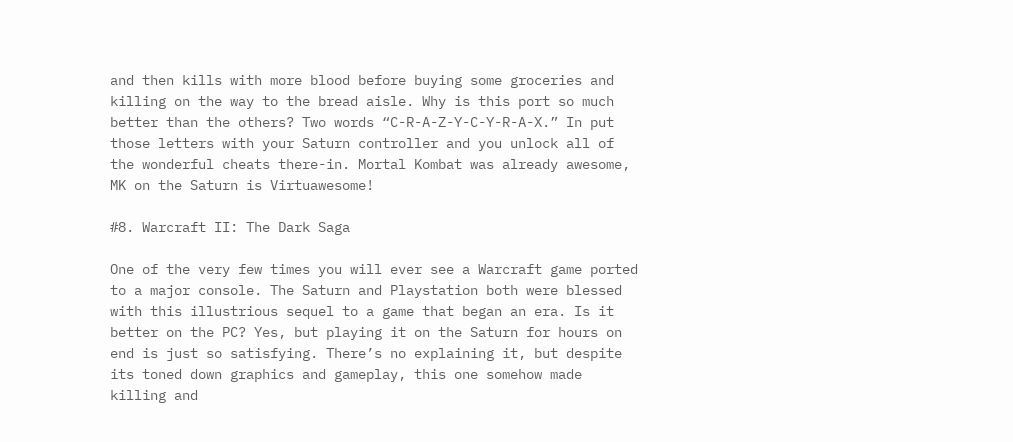and then kills with more blood before buying some groceries and killing on the way to the bread aisle. Why is this port so much better than the others? Two words “C-R-A-Z-Y-C-Y-R-A-X.” In put those letters with your Saturn controller and you unlock all of the wonderful cheats there-in. Mortal Kombat was already awesome, MK on the Saturn is Virtuawesome!

#8. Warcraft II: The Dark Saga

One of the very few times you will ever see a Warcraft game ported to a major console. The Saturn and Playstation both were blessed with this illustrious sequel to a game that began an era. Is it better on the PC? Yes, but playing it on the Saturn for hours on end is just so satisfying. There’s no explaining it, but despite its toned down graphics and gameplay, this one somehow made killing and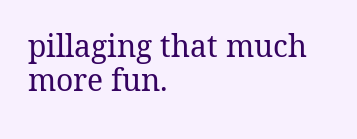pillaging that much more fun.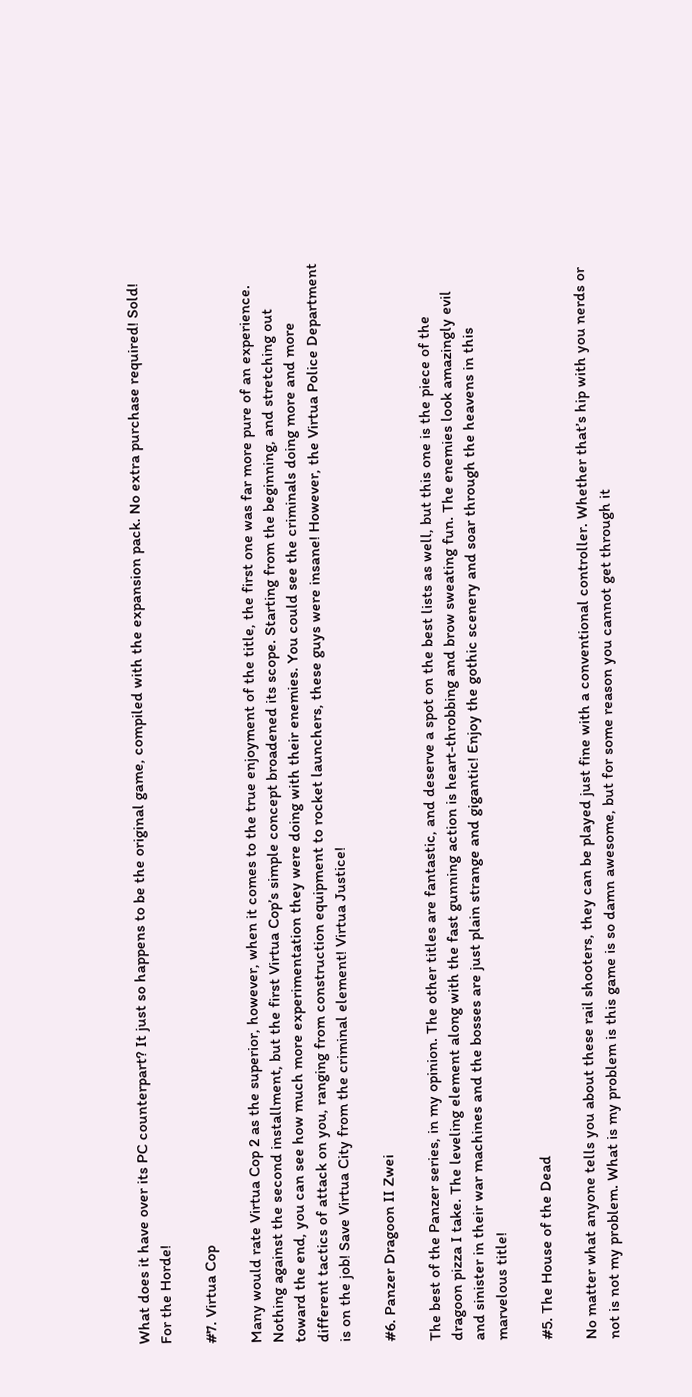What does it have over its PC counterpart? It just so happens to be the original game, compiled with the expansion pack. No extra purchase required! Sold! For the Horde!

#7. Virtua Cop

Many would rate Virtua Cop 2 as the superior, however, when it comes to the true enjoyment of the title, the first one was far more pure of an experience. Nothing against the second installment, but the first Virtua Cop’s simple concept broadened its scope. Starting from the beginning, and stretching out toward the end, you can see how much more experimentation they were doing with their enemies. You could see the criminals doing more and more different tactics of attack on you, ranging from construction equipment to rocket launchers, these guys were insane! However, the Virtua Police Department is on the job! Save Virtua City from the criminal element! Virtua Justice!

#6. Panzer Dragoon II Zwei

The best of the Panzer series, in my opinion. The other titles are fantastic, and deserve a spot on the best lists as well, but this one is the piece of the dragoon pizza I take. The leveling element along with the fast gunning action is heart-throbbing and brow sweating fun. The enemies look amazingly evil and sinister in their war machines and the bosses are just plain strange and gigantic! Enjoy the gothic scenery and soar through the heavens in this marvelous title!

#5. The House of the Dead

No matter what anyone tells you about these rail shooters, they can be played just fine with a conventional controller. Whether that’s hip with you nerds or not is not my problem. What is my problem is this game is so damn awesome, but for some reason you cannot get through it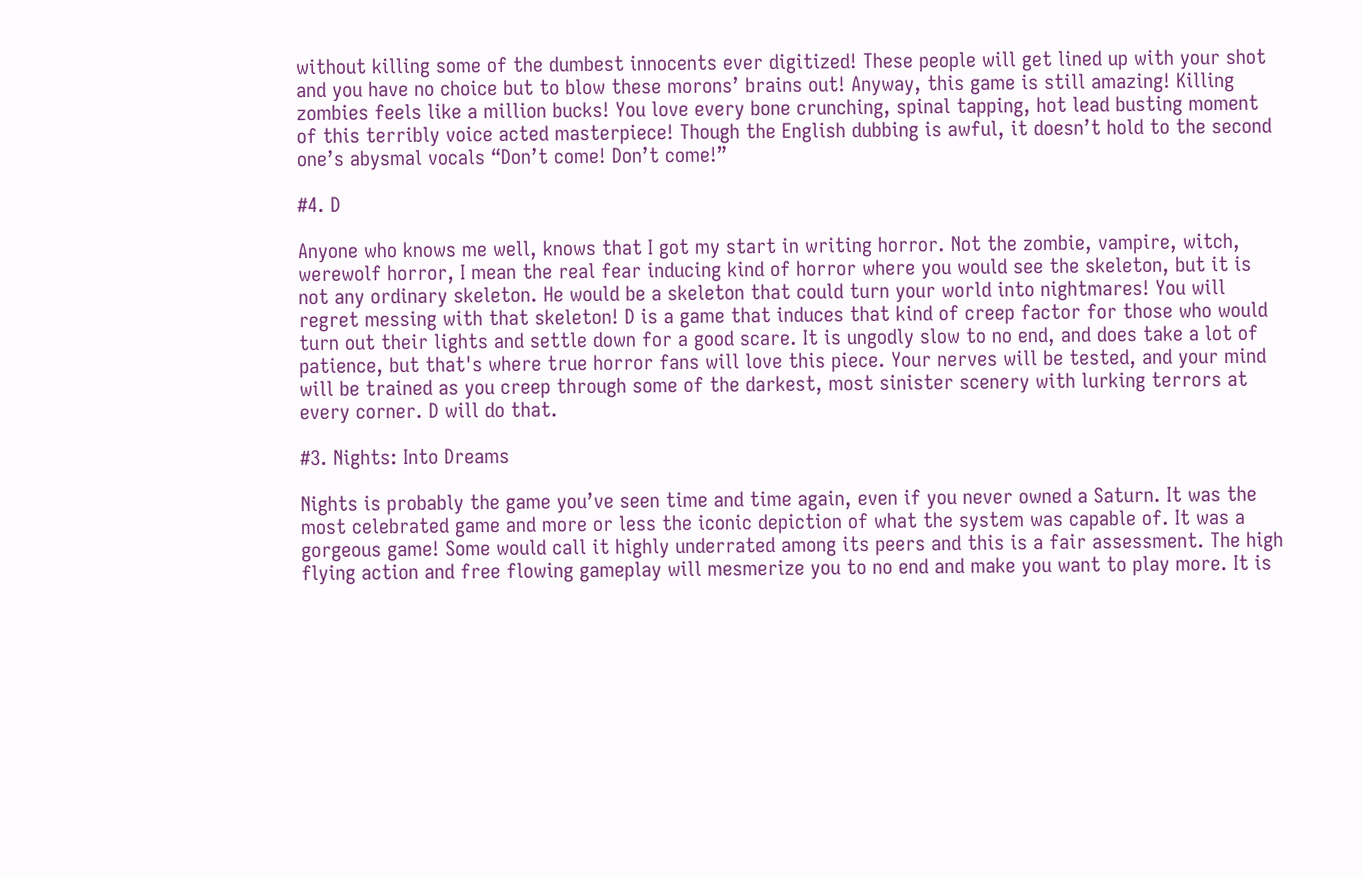without killing some of the dumbest innocents ever digitized! These people will get lined up with your shot and you have no choice but to blow these morons’ brains out! Anyway, this game is still amazing! Killing zombies feels like a million bucks! You love every bone crunching, spinal tapping, hot lead busting moment of this terribly voice acted masterpiece! Though the English dubbing is awful, it doesn’t hold to the second one’s abysmal vocals “Don’t come! Don’t come!”

#4. D

Anyone who knows me well, knows that I got my start in writing horror. Not the zombie, vampire, witch, werewolf horror, I mean the real fear inducing kind of horror where you would see the skeleton, but it is not any ordinary skeleton. He would be a skeleton that could turn your world into nightmares! You will regret messing with that skeleton! D is a game that induces that kind of creep factor for those who would turn out their lights and settle down for a good scare. It is ungodly slow to no end, and does take a lot of patience, but that's where true horror fans will love this piece. Your nerves will be tested, and your mind will be trained as you creep through some of the darkest, most sinister scenery with lurking terrors at every corner. D will do that.

#3. Nights: Into Dreams

Nights is probably the game you’ve seen time and time again, even if you never owned a Saturn. It was the most celebrated game and more or less the iconic depiction of what the system was capable of. It was a gorgeous game! Some would call it highly underrated among its peers and this is a fair assessment. The high flying action and free flowing gameplay will mesmerize you to no end and make you want to play more. It is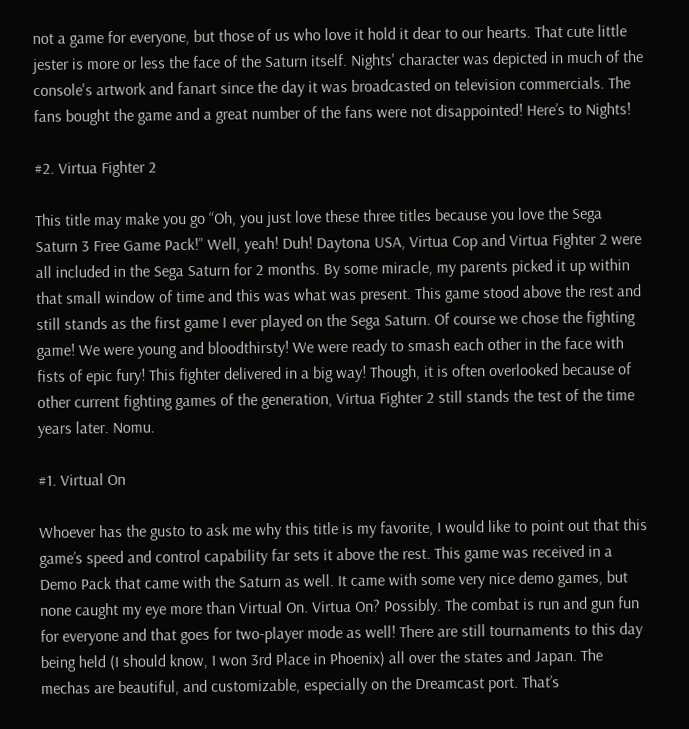not a game for everyone, but those of us who love it hold it dear to our hearts. That cute little jester is more or less the face of the Saturn itself. Nights' character was depicted in much of the console's artwork and fanart since the day it was broadcasted on television commercials. The fans bought the game and a great number of the fans were not disappointed! Here’s to Nights!

#2. Virtua Fighter 2

This title may make you go “Oh, you just love these three titles because you love the Sega Saturn 3 Free Game Pack!” Well, yeah! Duh! Daytona USA, Virtua Cop and Virtua Fighter 2 were all included in the Sega Saturn for 2 months. By some miracle, my parents picked it up within that small window of time and this was what was present. This game stood above the rest and still stands as the first game I ever played on the Sega Saturn. Of course we chose the fighting game! We were young and bloodthirsty! We were ready to smash each other in the face with fists of epic fury! This fighter delivered in a big way! Though, it is often overlooked because of other current fighting games of the generation, Virtua Fighter 2 still stands the test of the time years later. Nomu.

#1. Virtual On

Whoever has the gusto to ask me why this title is my favorite, I would like to point out that this game’s speed and control capability far sets it above the rest. This game was received in a Demo Pack that came with the Saturn as well. It came with some very nice demo games, but none caught my eye more than Virtual On. Virtua On? Possibly. The combat is run and gun fun for everyone and that goes for two-player mode as well! There are still tournaments to this day being held (I should know, I won 3rd Place in Phoenix) all over the states and Japan. The mechas are beautiful, and customizable, especially on the Dreamcast port. That’s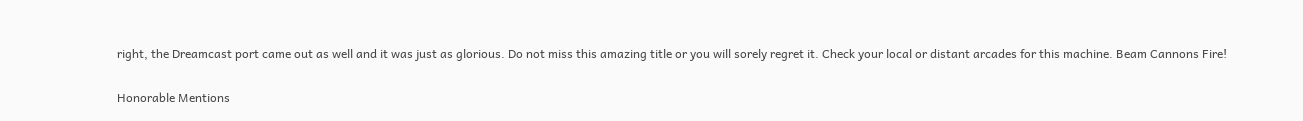right, the Dreamcast port came out as well and it was just as glorious. Do not miss this amazing title or you will sorely regret it. Check your local or distant arcades for this machine. Beam Cannons Fire!

Honorable Mentions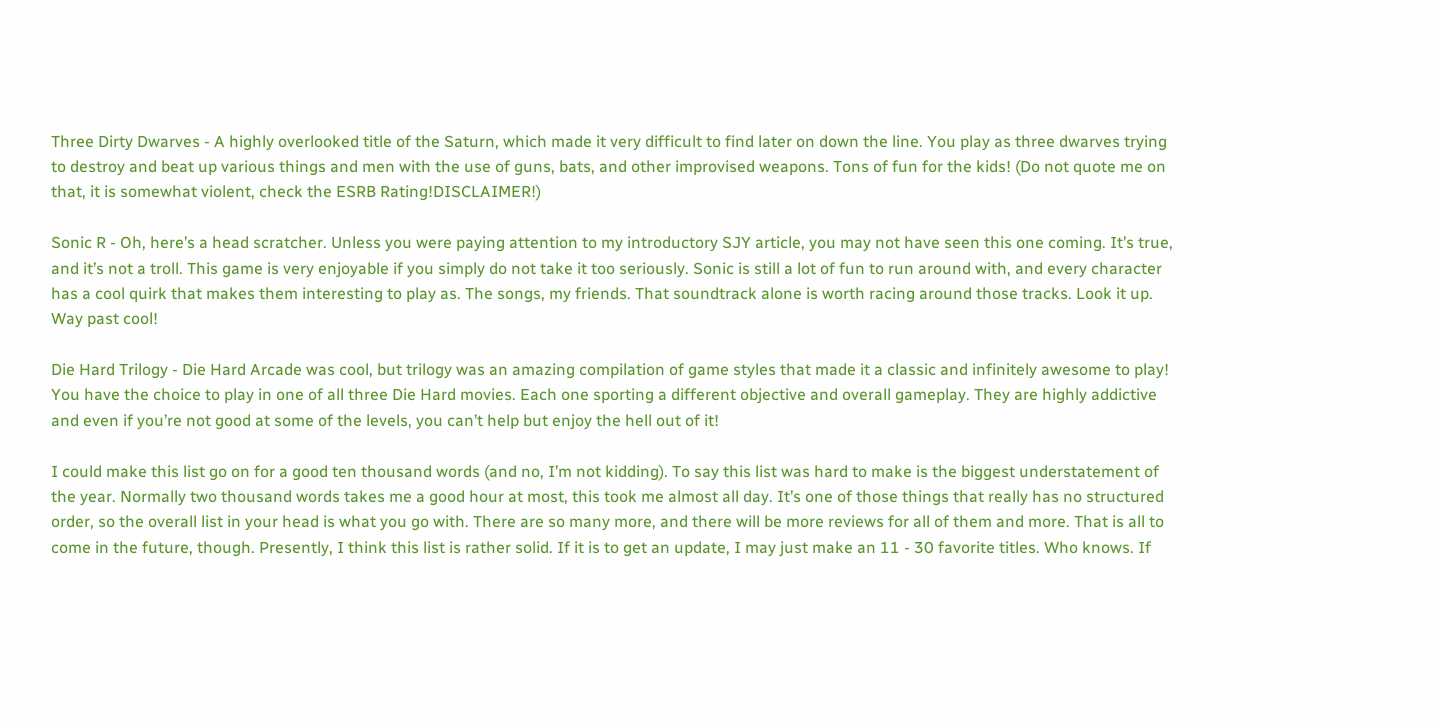Three Dirty Dwarves - A highly overlooked title of the Saturn, which made it very difficult to find later on down the line. You play as three dwarves trying to destroy and beat up various things and men with the use of guns, bats, and other improvised weapons. Tons of fun for the kids! (Do not quote me on that, it is somewhat violent, check the ESRB Rating!DISCLAIMER!)

Sonic R - Oh, here’s a head scratcher. Unless you were paying attention to my introductory SJY article, you may not have seen this one coming. It’s true, and it’s not a troll. This game is very enjoyable if you simply do not take it too seriously. Sonic is still a lot of fun to run around with, and every character has a cool quirk that makes them interesting to play as. The songs, my friends. That soundtrack alone is worth racing around those tracks. Look it up. Way past cool!

Die Hard Trilogy - Die Hard Arcade was cool, but trilogy was an amazing compilation of game styles that made it a classic and infinitely awesome to play! You have the choice to play in one of all three Die Hard movies. Each one sporting a different objective and overall gameplay. They are highly addictive and even if you’re not good at some of the levels, you can’t help but enjoy the hell out of it!

I could make this list go on for a good ten thousand words (and no, I’m not kidding). To say this list was hard to make is the biggest understatement of the year. Normally two thousand words takes me a good hour at most, this took me almost all day. It’s one of those things that really has no structured order, so the overall list in your head is what you go with. There are so many more, and there will be more reviews for all of them and more. That is all to come in the future, though. Presently, I think this list is rather solid. If it is to get an update, I may just make an 11 - 30 favorite titles. Who knows. If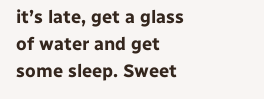it’s late, get a glass of water and get some sleep. Sweet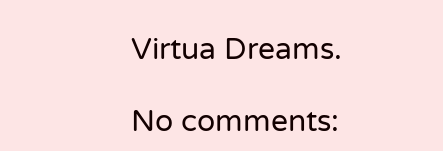Virtua Dreams.

No comments: